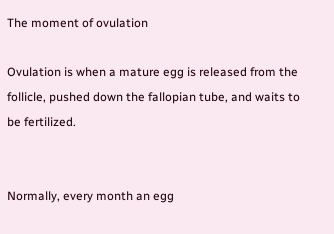The moment of ovulation

Ovulation is when a mature egg is released from the follicle, pushed down the fallopian tube, and waits to be fertilized.


Normally, every month an egg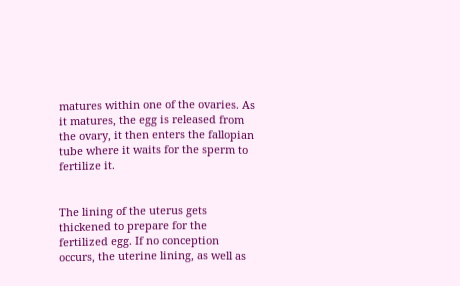matures within one of the ovaries. As it matures, the egg is released from the ovary, it then enters the fallopian tube where it waits for the sperm to fertilize it.


The lining of the uterus gets thickened to prepare for the fertilized egg. If no conception occurs, the uterine lining, as well as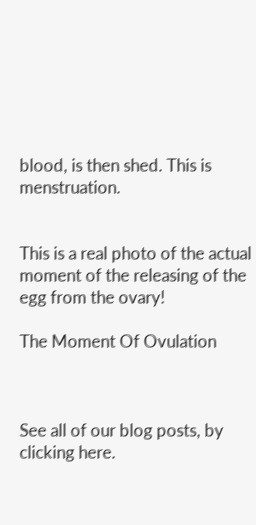blood, is then shed. This is menstruation.


This is a real photo of the actual moment of the releasing of the egg from the ovary!

The Moment Of Ovulation



See all of our blog posts, by clicking here.